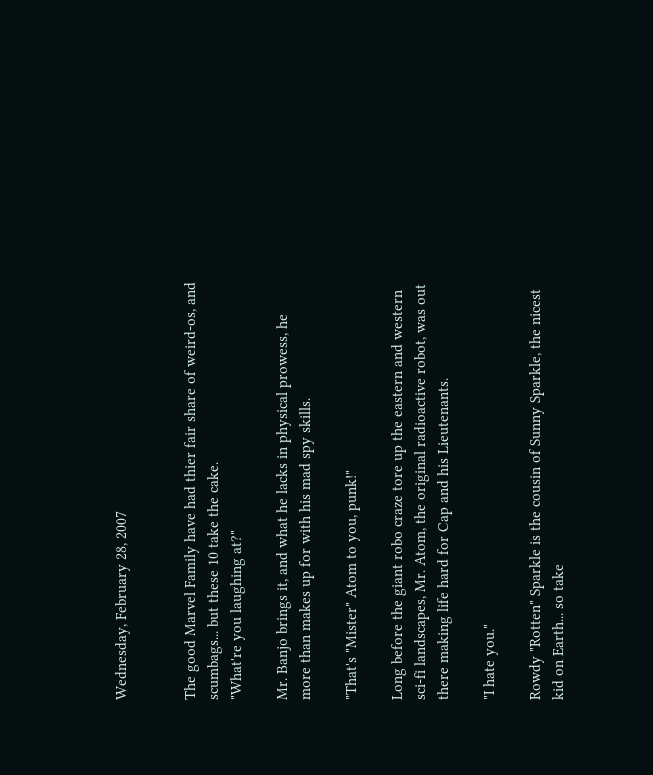Wednesday, February 28, 2007


The good Marvel Family have had thier fair share of weird-os, and scumbags... but these 10 take the cake.
"What're you laughing at?"

Mr. Banjo brings it, and what he lacks in physical prowess, he more than makes up for with his mad spy skills.

"That's "Mister" Atom to you, punk!"

Long before the giant robo craze tore up the eastern and western sci-fi landscapes, Mr. Atom, the original radioactive robot, was out there making life hard for Cap and his Lieutenants.

"I hate you."

Rowdy "Rotten" Sparkle is the cousin of Sunny Sparkle, the nicest kid on Earth... so take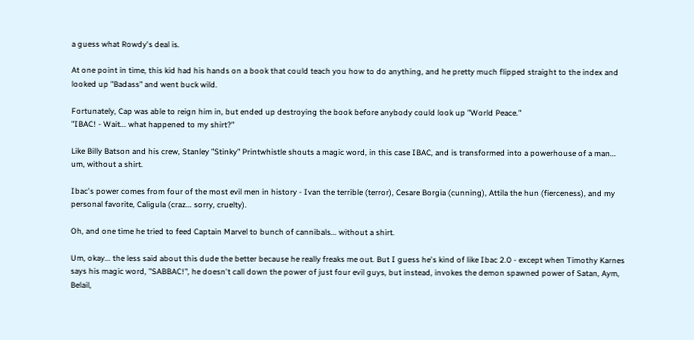a guess what Rowdy's deal is.

At one point in time, this kid had his hands on a book that could teach you how to do anything, and he pretty much flipped straight to the index and looked up "Badass" and went buck wild.

Fortunately, Cap was able to reign him in, but ended up destroying the book before anybody could look up "World Peace."
"IBAC! - Wait... what happened to my shirt?"

Like Billy Batson and his crew, Stanley "Stinky" Printwhistle shouts a magic word, in this case IBAC, and is transformed into a powerhouse of a man... um, without a shirt.

Ibac's power comes from four of the most evil men in history - Ivan the terrible (terror), Cesare Borgia (cunning), Attila the hun (fierceness), and my personal favorite, Caligula (craz... sorry, cruelty).

Oh, and one time he tried to feed Captain Marvel to bunch of cannibals... without a shirt.

Um, okay... the less said about this dude the better because he really freaks me out. But I guess he's kind of like Ibac 2.0 - except when Timothy Karnes says his magic word, "SABBAC!", he doesn't call down the power of just four evil guys, but instead, invokes the demon spawned power of Satan, Aym, Belail,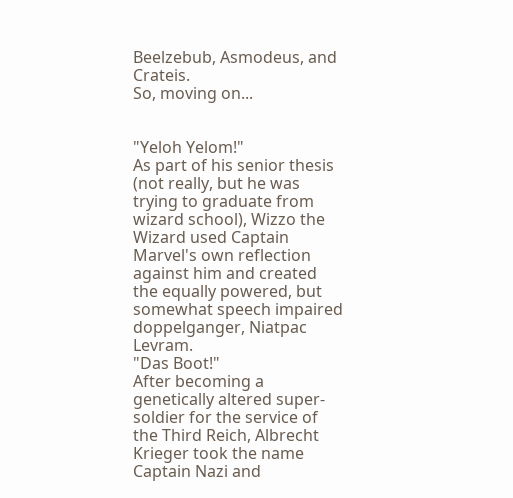Beelzebub, Asmodeus, and Crateis.
So, moving on...


"Yeloh Yelom!"
As part of his senior thesis (not really, but he was trying to graduate from wizard school), Wizzo the Wizard used Captain Marvel's own reflection against him and created the equally powered, but somewhat speech impaired doppelganger, Niatpac Levram.
"Das Boot!"
After becoming a genetically altered super-soldier for the service of the Third Reich, Albrecht Krieger took the name Captain Nazi and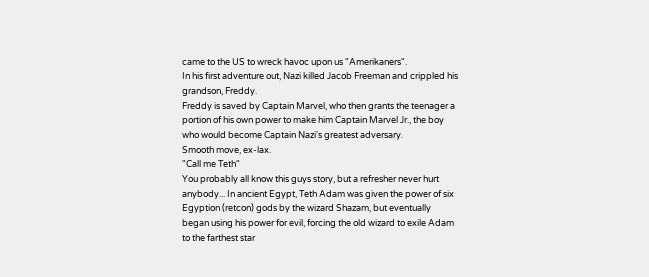came to the US to wreck havoc upon us "Amerikaners".
In his first adventure out, Nazi killed Jacob Freeman and crippled his grandson, Freddy.
Freddy is saved by Captain Marvel, who then grants the teenager a portion of his own power to make him Captain Marvel Jr., the boy who would become Captain Nazi's greatest adversary.
Smooth move, ex-lax.
"Call me Teth"
You probably all know this guys story, but a refresher never hurt anybody... In ancient Egypt, Teth Adam was given the power of six Egyption (retcon) gods by the wizard Shazam, but eventually began using his power for evil, forcing the old wizard to exile Adam to the farthest star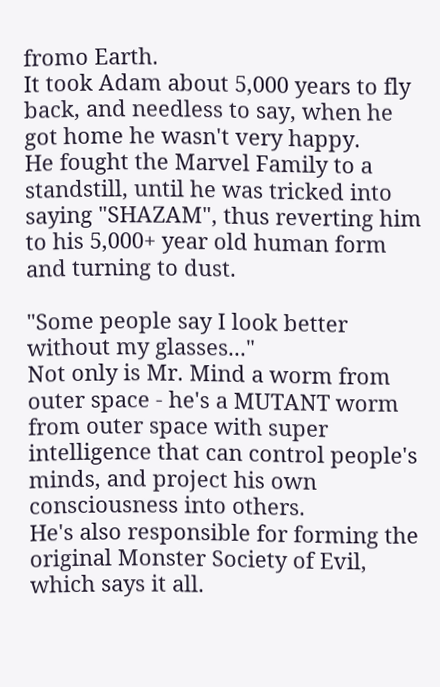fromo Earth.
It took Adam about 5,000 years to fly back, and needless to say, when he got home he wasn't very happy.
He fought the Marvel Family to a standstill, until he was tricked into saying "SHAZAM", thus reverting him to his 5,000+ year old human form and turning to dust.

"Some people say I look better without my glasses..."
Not only is Mr. Mind a worm from outer space - he's a MUTANT worm from outer space with super intelligence that can control people's minds, and project his own consciousness into others.
He's also responsible for forming the original Monster Society of Evil, which says it all.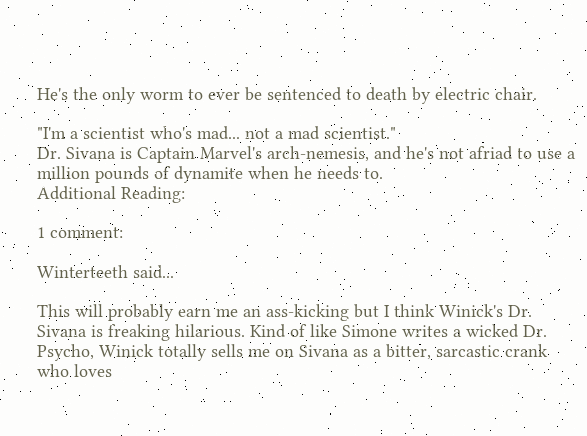He's the only worm to ever be sentenced to death by electric chair.

"I'm a scientist who's mad... not a mad scientist."
Dr. Sivana is Captain Marvel's arch-nemesis, and he's not afriad to use a million pounds of dynamite when he needs to.
Additional Reading:

1 comment:

Winterteeth said...

This will probably earn me an ass-kicking but I think Winick's Dr. Sivana is freaking hilarious. Kind of like Simone writes a wicked Dr. Psycho, Winick totally sells me on Sivana as a bitter, sarcastic crank who loves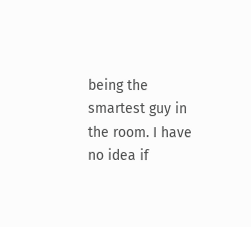being the smartest guy in the room. I have no idea if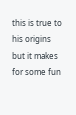this is true to his origins but it makes for some fun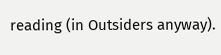reading (in Outsiders anyway).